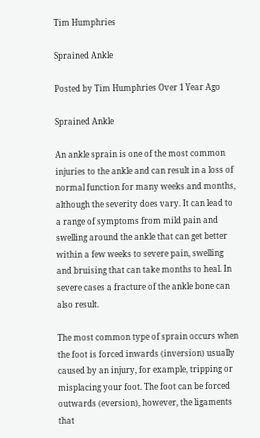Tim Humphries

Sprained Ankle

Posted by Tim Humphries Over 1 Year Ago

Sprained Ankle

An ankle sprain is one of the most common injuries to the ankle and can result in a loss of normal function for many weeks and months, although the severity does vary. It can lead to a range of symptoms from mild pain and swelling around the ankle that can get better within a few weeks to severe pain, swelling and bruising that can take months to heal. In severe cases a fracture of the ankle bone can also result.

The most common type of sprain occurs when the foot is forced inwards (inversion) usually caused by an injury, for example, tripping or misplacing your foot. The foot can be forced outwards (eversion), however, the ligaments that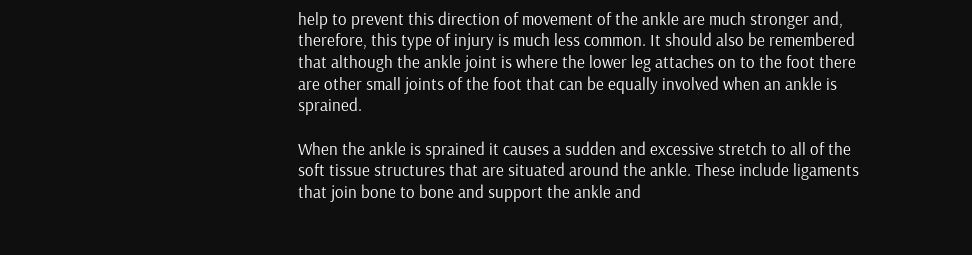help to prevent this direction of movement of the ankle are much stronger and, therefore, this type of injury is much less common. It should also be remembered that although the ankle joint is where the lower leg attaches on to the foot there are other small joints of the foot that can be equally involved when an ankle is sprained.

When the ankle is sprained it causes a sudden and excessive stretch to all of the soft tissue structures that are situated around the ankle. These include ligaments that join bone to bone and support the ankle and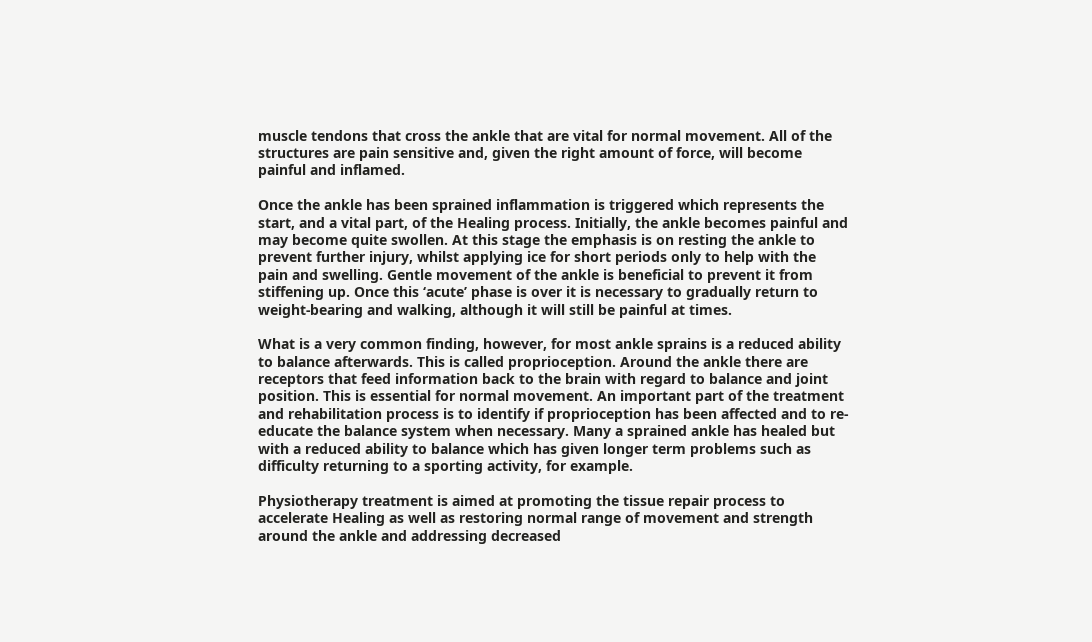muscle tendons that cross the ankle that are vital for normal movement. All of the structures are pain sensitive and, given the right amount of force, will become painful and inflamed.

Once the ankle has been sprained inflammation is triggered which represents the start, and a vital part, of the Healing process. Initially, the ankle becomes painful and may become quite swollen. At this stage the emphasis is on resting the ankle to prevent further injury, whilst applying ice for short periods only to help with the pain and swelling. Gentle movement of the ankle is beneficial to prevent it from stiffening up. Once this ‘acute’ phase is over it is necessary to gradually return to weight-bearing and walking, although it will still be painful at times.

What is a very common finding, however, for most ankle sprains is a reduced ability to balance afterwards. This is called proprioception. Around the ankle there are receptors that feed information back to the brain with regard to balance and joint position. This is essential for normal movement. An important part of the treatment and rehabilitation process is to identify if proprioception has been affected and to re-educate the balance system when necessary. Many a sprained ankle has healed but with a reduced ability to balance which has given longer term problems such as difficulty returning to a sporting activity, for example.

Physiotherapy treatment is aimed at promoting the tissue repair process to accelerate Healing as well as restoring normal range of movement and strength around the ankle and addressing decreased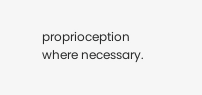proprioception where necessary.